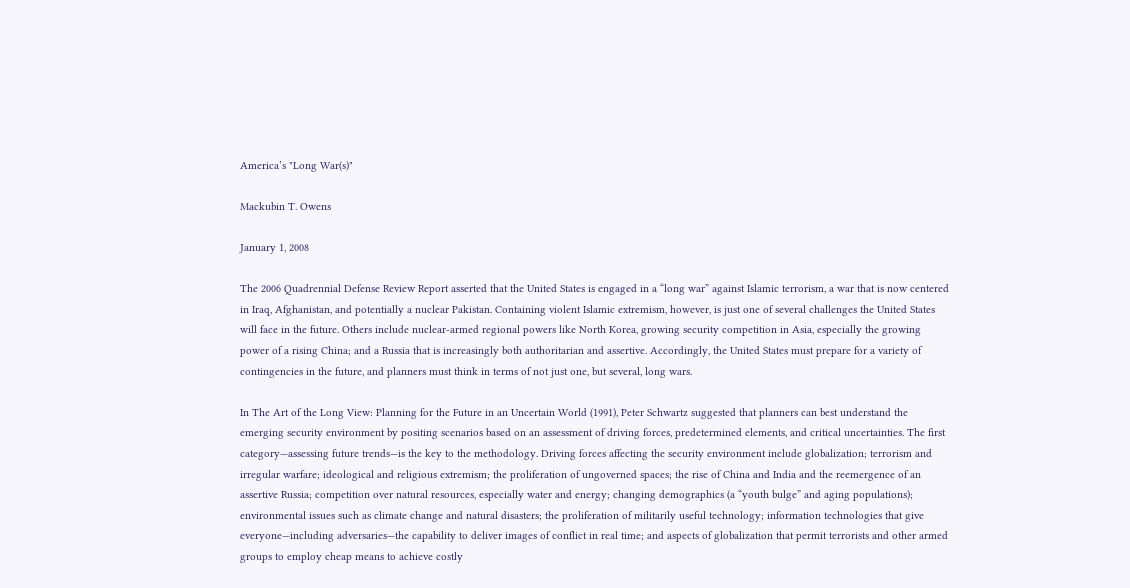America’s "Long War(s)"

Mackubin T. Owens

January 1, 2008

The 2006 Quadrennial Defense Review Report asserted that the United States is engaged in a “long war” against Islamic terrorism, a war that is now centered in Iraq, Afghanistan, and potentially a nuclear Pakistan. Containing violent Islamic extremism, however, is just one of several challenges the United States will face in the future. Others include nuclear-armed regional powers like North Korea, growing security competition in Asia, especially the growing power of a rising China; and a Russia that is increasingly both authoritarian and assertive. Accordingly, the United States must prepare for a variety of contingencies in the future, and planners must think in terms of not just one, but several, long wars.

In The Art of the Long View: Planning for the Future in an Uncertain World (1991), Peter Schwartz suggested that planners can best understand the emerging security environment by positing scenarios based on an assessment of driving forces, predetermined elements, and critical uncertainties. The first category—assessing future trends—is the key to the methodology. Driving forces affecting the security environment include globalization; terrorism and irregular warfare; ideological and religious extremism; the proliferation of ungoverned spaces; the rise of China and India and the reemergence of an assertive Russia; competition over natural resources, especially water and energy; changing demographics (a “youth bulge” and aging populations); environmental issues such as climate change and natural disasters; the proliferation of militarily useful technology; information technologies that give everyone—including adversaries—the capability to deliver images of conflict in real time; and aspects of globalization that permit terrorists and other armed groups to employ cheap means to achieve costly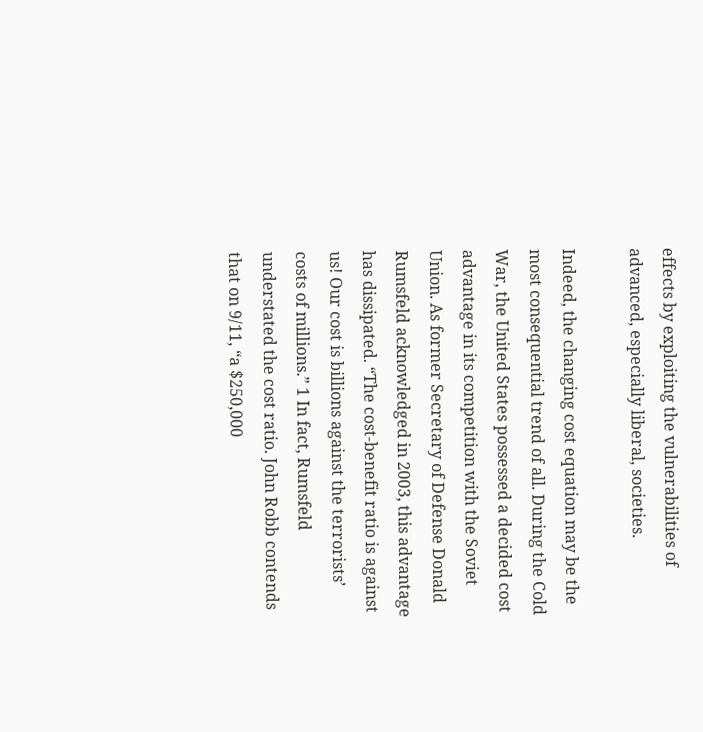effects by exploiting the vulnerabilities of advanced, especially liberal, societies.

Indeed, the changing cost equation may be the most consequential trend of all. During the Cold War, the United States possessed a decided cost advantage in its competition with the Soviet Union. As former Secretary of Defense Donald Rumsfeld acknowledged in 2003, this advantage has dissipated. “The cost-benefit ratio is against us! Our cost is billions against the terrorists’ costs of millions.” 1 In fact, Rumsfeld understated the cost ratio. John Robb contends that on 9/11, “a $250,000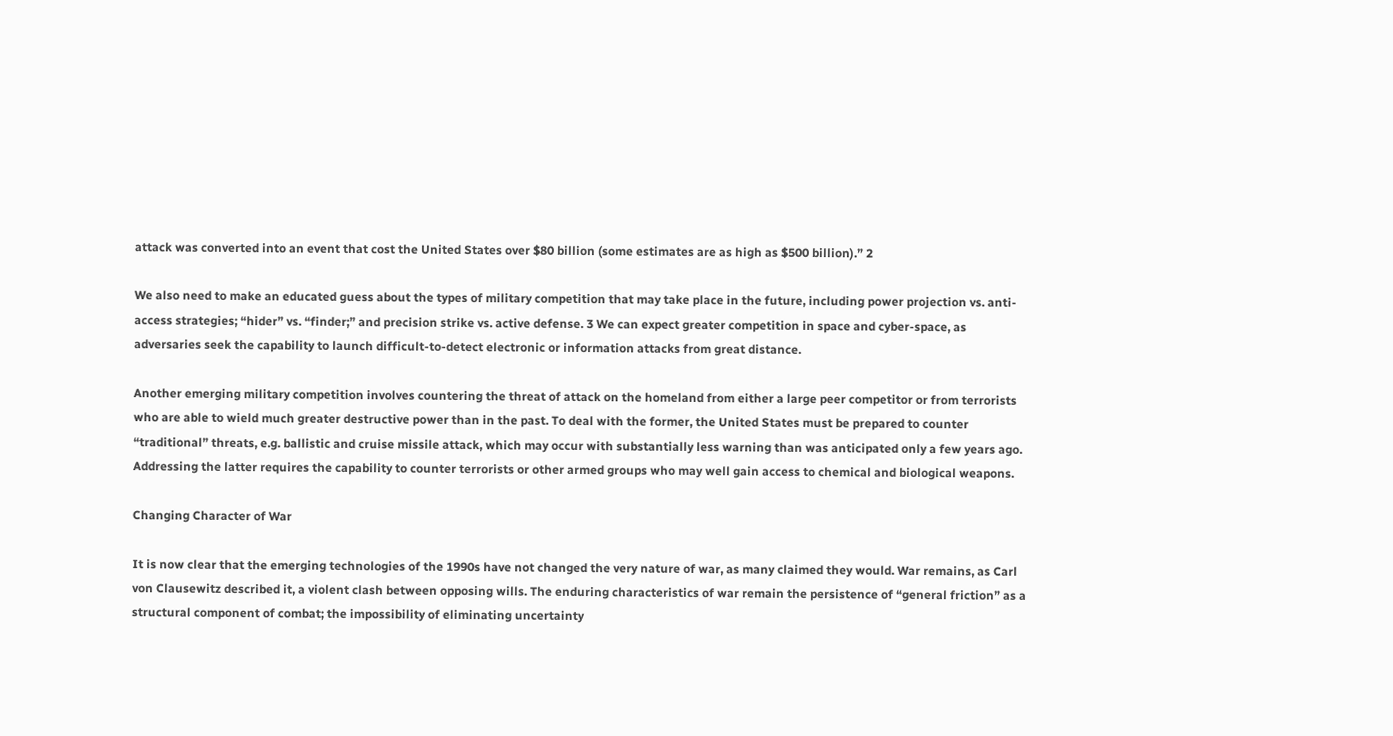attack was converted into an event that cost the United States over $80 billion (some estimates are as high as $500 billion).” 2

We also need to make an educated guess about the types of military competition that may take place in the future, including power projection vs. anti-access strategies; “hider” vs. “finder;” and precision strike vs. active defense. 3 We can expect greater competition in space and cyber-space, as adversaries seek the capability to launch difficult-to-detect electronic or information attacks from great distance.

Another emerging military competition involves countering the threat of attack on the homeland from either a large peer competitor or from terrorists who are able to wield much greater destructive power than in the past. To deal with the former, the United States must be prepared to counter “traditional” threats, e.g. ballistic and cruise missile attack, which may occur with substantially less warning than was anticipated only a few years ago. Addressing the latter requires the capability to counter terrorists or other armed groups who may well gain access to chemical and biological weapons.

Changing Character of War

It is now clear that the emerging technologies of the 1990s have not changed the very nature of war, as many claimed they would. War remains, as Carl von Clausewitz described it, a violent clash between opposing wills. The enduring characteristics of war remain the persistence of “general friction” as a structural component of combat; the impossibility of eliminating uncertainty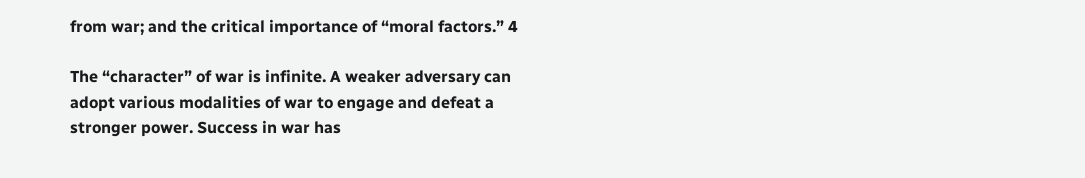from war; and the critical importance of “moral factors.” 4

The “character” of war is infinite. A weaker adversary can adopt various modalities of war to engage and defeat a stronger power. Success in war has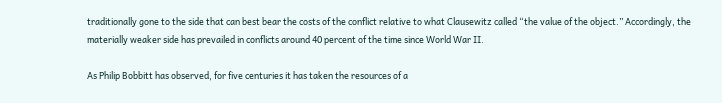traditionally gone to the side that can best bear the costs of the conflict relative to what Clausewitz called “the value of the object.” Accordingly, the materially weaker side has prevailed in conflicts around 40 percent of the time since World War II.

As Philip Bobbitt has observed, for five centuries it has taken the resources of a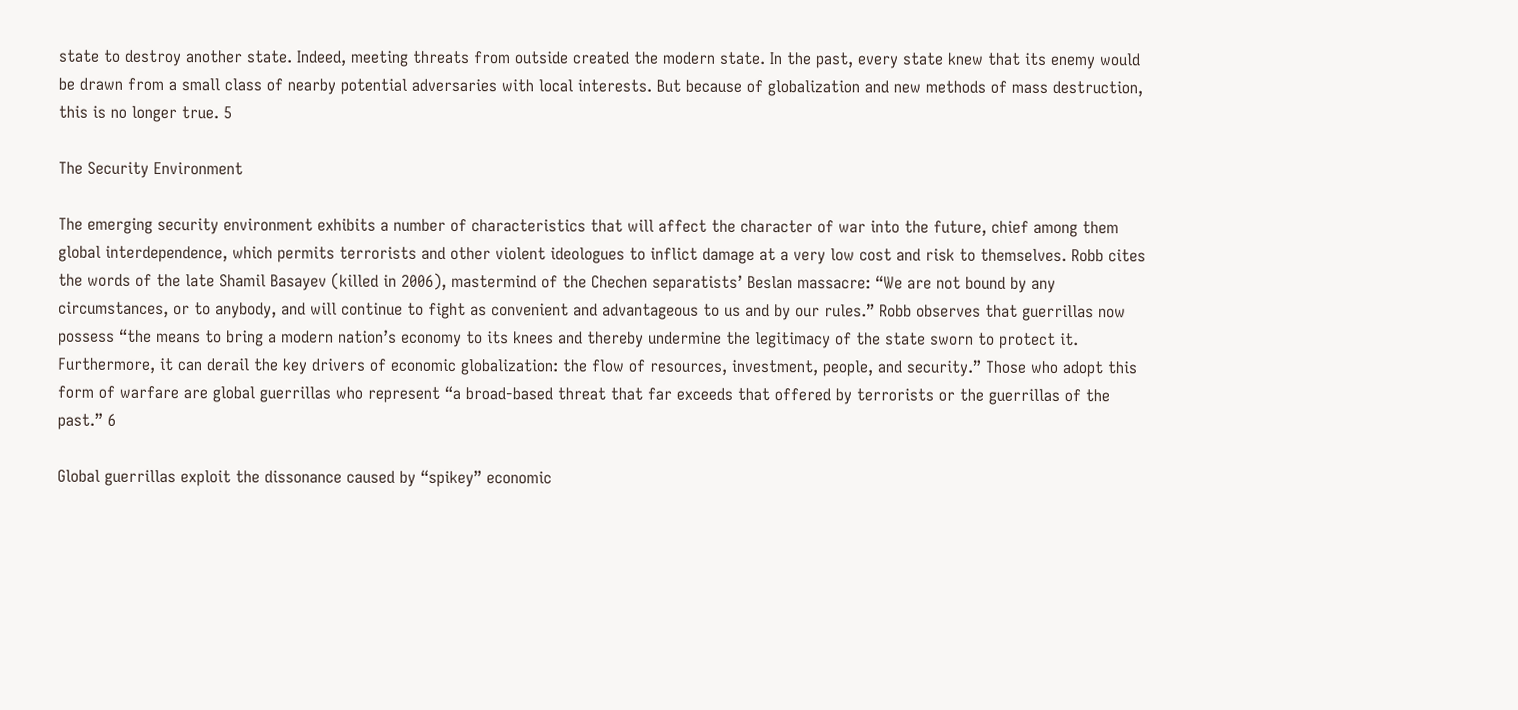state to destroy another state. Indeed, meeting threats from outside created the modern state. In the past, every state knew that its enemy would be drawn from a small class of nearby potential adversaries with local interests. But because of globalization and new methods of mass destruction, this is no longer true. 5

The Security Environment

The emerging security environment exhibits a number of characteristics that will affect the character of war into the future, chief among them global interdependence, which permits terrorists and other violent ideologues to inflict damage at a very low cost and risk to themselves. Robb cites the words of the late Shamil Basayev (killed in 2006), mastermind of the Chechen separatists’ Beslan massacre: “We are not bound by any circumstances, or to anybody, and will continue to fight as convenient and advantageous to us and by our rules.” Robb observes that guerrillas now possess “the means to bring a modern nation’s economy to its knees and thereby undermine the legitimacy of the state sworn to protect it. Furthermore, it can derail the key drivers of economic globalization: the flow of resources, investment, people, and security.” Those who adopt this form of warfare are global guerrillas who represent “a broad-based threat that far exceeds that offered by terrorists or the guerrillas of the past.” 6

Global guerrillas exploit the dissonance caused by “spikey” economic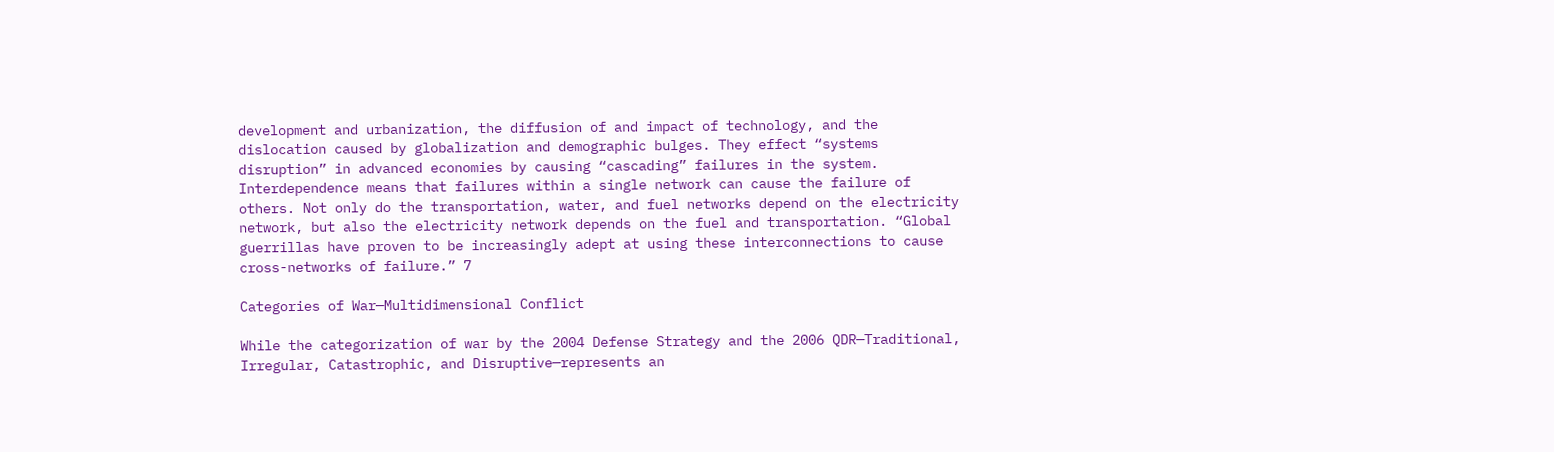development and urbanization, the diffusion of and impact of technology, and the dislocation caused by globalization and demographic bulges. They effect “systems disruption” in advanced economies by causing “cascading” failures in the system. Interdependence means that failures within a single network can cause the failure of others. Not only do the transportation, water, and fuel networks depend on the electricity network, but also the electricity network depends on the fuel and transportation. “Global guerrillas have proven to be increasingly adept at using these interconnections to cause cross-networks of failure.” 7

Categories of War—Multidimensional Conflict

While the categorization of war by the 2004 Defense Strategy and the 2006 QDR—Traditional, Irregular, Catastrophic, and Disruptive—represents an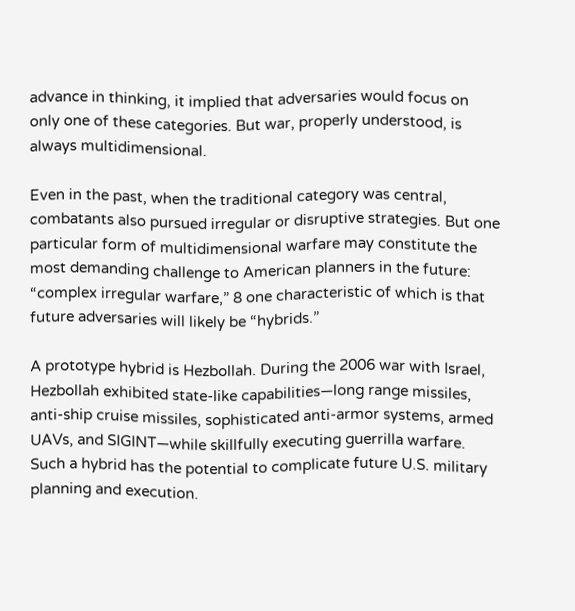advance in thinking, it implied that adversaries would focus on only one of these categories. But war, properly understood, is always multidimensional.

Even in the past, when the traditional category was central, combatants also pursued irregular or disruptive strategies. But one particular form of multidimensional warfare may constitute the most demanding challenge to American planners in the future: “complex irregular warfare,” 8 one characteristic of which is that future adversaries will likely be “hybrids.”

A prototype hybrid is Hezbollah. During the 2006 war with Israel, Hezbollah exhibited state-like capabilities—long range missiles, anti-ship cruise missiles, sophisticated anti-armor systems, armed UAVs, and SIGINT—while skillfully executing guerrilla warfare. Such a hybrid has the potential to complicate future U.S. military planning and execution.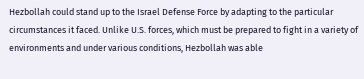Hezbollah could stand up to the Israel Defense Force by adapting to the particular circumstances it faced. Unlike U.S. forces, which must be prepared to fight in a variety of environments and under various conditions, Hezbollah was able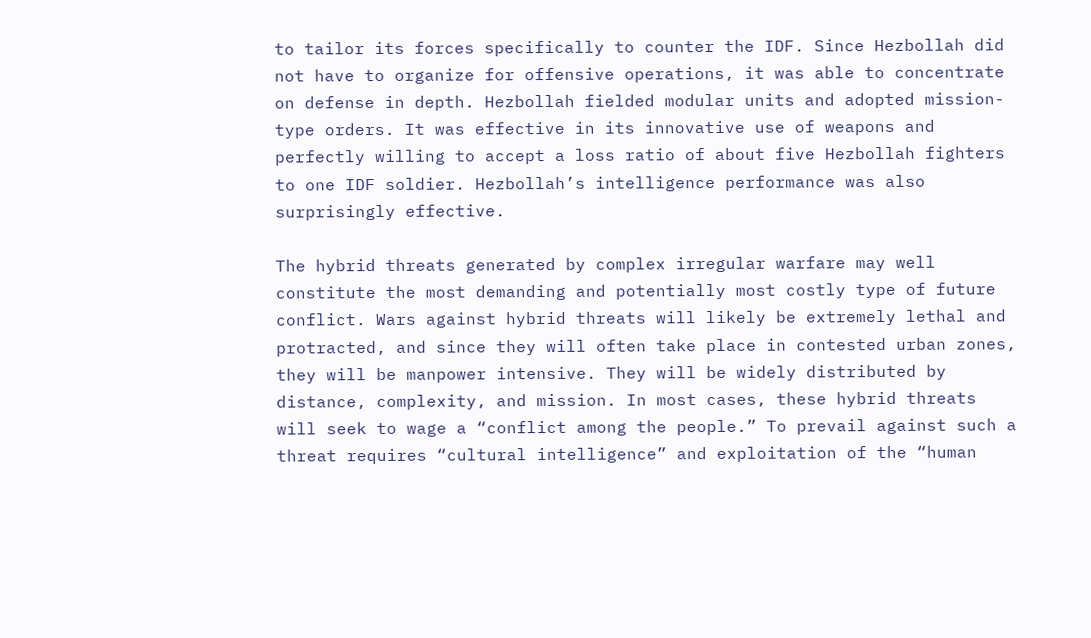to tailor its forces specifically to counter the IDF. Since Hezbollah did not have to organize for offensive operations, it was able to concentrate on defense in depth. Hezbollah fielded modular units and adopted mission-type orders. It was effective in its innovative use of weapons and perfectly willing to accept a loss ratio of about five Hezbollah fighters to one IDF soldier. Hezbollah’s intelligence performance was also surprisingly effective.

The hybrid threats generated by complex irregular warfare may well constitute the most demanding and potentially most costly type of future conflict. Wars against hybrid threats will likely be extremely lethal and protracted, and since they will often take place in contested urban zones, they will be manpower intensive. They will be widely distributed by distance, complexity, and mission. In most cases, these hybrid threats will seek to wage a “conflict among the people.” To prevail against such a threat requires “cultural intelligence” and exploitation of the “human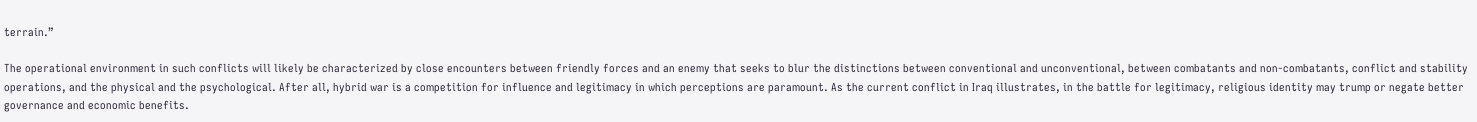terrain.”

The operational environment in such conflicts will likely be characterized by close encounters between friendly forces and an enemy that seeks to blur the distinctions between conventional and unconventional, between combatants and non-combatants, conflict and stability operations, and the physical and the psychological. After all, hybrid war is a competition for influence and legitimacy in which perceptions are paramount. As the current conflict in Iraq illustrates, in the battle for legitimacy, religious identity may trump or negate better governance and economic benefits.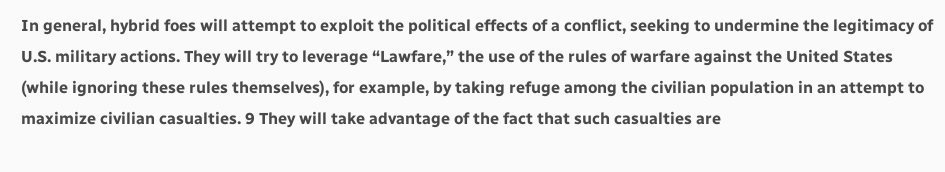In general, hybrid foes will attempt to exploit the political effects of a conflict, seeking to undermine the legitimacy of U.S. military actions. They will try to leverage “Lawfare,” the use of the rules of warfare against the United States (while ignoring these rules themselves), for example, by taking refuge among the civilian population in an attempt to maximize civilian casualties. 9 They will take advantage of the fact that such casualties are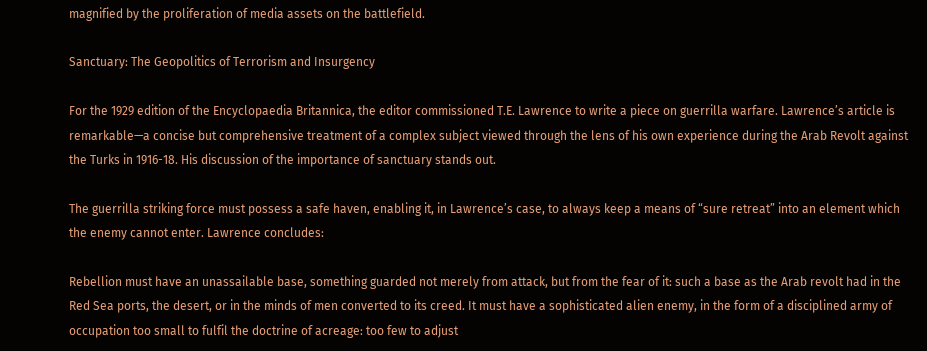magnified by the proliferation of media assets on the battlefield.

Sanctuary: The Geopolitics of Terrorism and Insurgency

For the 1929 edition of the Encyclopaedia Britannica, the editor commissioned T.E. Lawrence to write a piece on guerrilla warfare. Lawrence’s article is remarkable—a concise but comprehensive treatment of a complex subject viewed through the lens of his own experience during the Arab Revolt against the Turks in 1916-18. His discussion of the importance of sanctuary stands out.

The guerrilla striking force must possess a safe haven, enabling it, in Lawrence’s case, to always keep a means of “sure retreat” into an element which the enemy cannot enter. Lawrence concludes:

Rebellion must have an unassailable base, something guarded not merely from attack, but from the fear of it: such a base as the Arab revolt had in the Red Sea ports, the desert, or in the minds of men converted to its creed. It must have a sophisticated alien enemy, in the form of a disciplined army of occupation too small to fulfil the doctrine of acreage: too few to adjust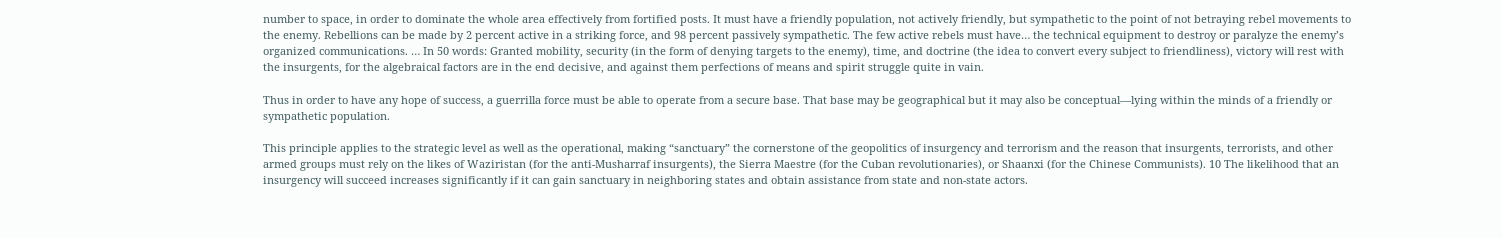number to space, in order to dominate the whole area effectively from fortified posts. It must have a friendly population, not actively friendly, but sympathetic to the point of not betraying rebel movements to the enemy. Rebellions can be made by 2 percent active in a striking force, and 98 percent passively sympathetic. The few active rebels must have… the technical equipment to destroy or paralyze the enemy’s organized communications. … In 50 words: Granted mobility, security (in the form of denying targets to the enemy), time, and doctrine (the idea to convert every subject to friendliness), victory will rest with the insurgents, for the algebraical factors are in the end decisive, and against them perfections of means and spirit struggle quite in vain.

Thus in order to have any hope of success, a guerrilla force must be able to operate from a secure base. That base may be geographical but it may also be conceptual—lying within the minds of a friendly or sympathetic population.

This principle applies to the strategic level as well as the operational, making “sanctuary” the cornerstone of the geopolitics of insurgency and terrorism and the reason that insurgents, terrorists, and other armed groups must rely on the likes of Waziristan (for the anti-Musharraf insurgents), the Sierra Maestre (for the Cuban revolutionaries), or Shaanxi (for the Chinese Communists). 10 The likelihood that an insurgency will succeed increases significantly if it can gain sanctuary in neighboring states and obtain assistance from state and non-state actors.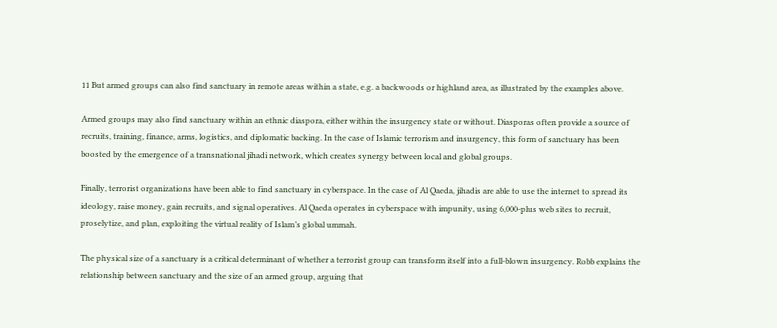11 But armed groups can also find sanctuary in remote areas within a state, e.g. a backwoods or highland area, as illustrated by the examples above.

Armed groups may also find sanctuary within an ethnic diaspora, either within the insurgency state or without. Diasporas often provide a source of recruits, training, finance, arms, logistics, and diplomatic backing. In the case of Islamic terrorism and insurgency, this form of sanctuary has been boosted by the emergence of a transnational jihadi network, which creates synergy between local and global groups.

Finally, terrorist organizations have been able to find sanctuary in cyberspace. In the case of Al Qaeda, jihadis are able to use the internet to spread its ideology, raise money, gain recruits, and signal operatives. Al Qaeda operates in cyberspace with impunity, using 6,000-plus web sites to recruit, proselytize, and plan, exploiting the virtual reality of Islam’s global ummah.

The physical size of a sanctuary is a critical determinant of whether a terrorist group can transform itself into a full-blown insurgency. Robb explains the relationship between sanctuary and the size of an armed group, arguing that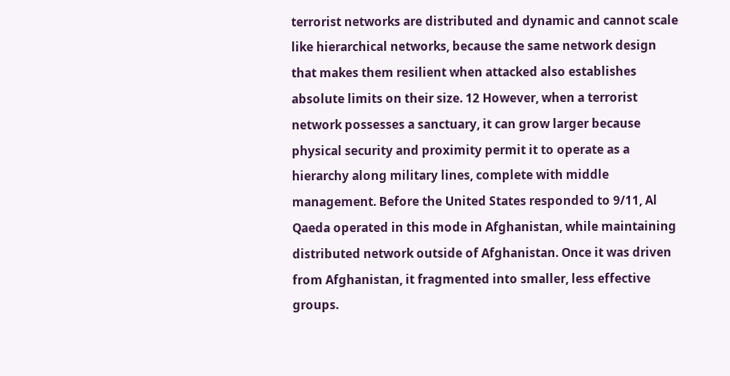terrorist networks are distributed and dynamic and cannot scale like hierarchical networks, because the same network design that makes them resilient when attacked also establishes absolute limits on their size. 12 However, when a terrorist network possesses a sanctuary, it can grow larger because physical security and proximity permit it to operate as a hierarchy along military lines, complete with middle management. Before the United States responded to 9/11, Al Qaeda operated in this mode in Afghanistan, while maintaining distributed network outside of Afghanistan. Once it was driven from Afghanistan, it fragmented into smaller, less effective groups.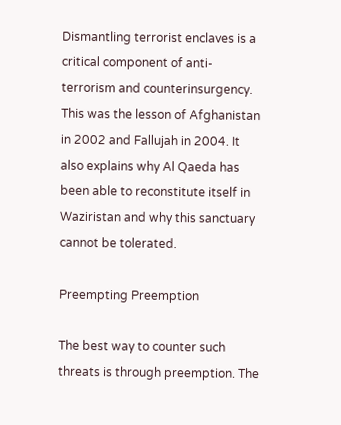Dismantling terrorist enclaves is a critical component of anti-terrorism and counterinsurgency. This was the lesson of Afghanistan in 2002 and Fallujah in 2004. It also explains why Al Qaeda has been able to reconstitute itself in Waziristan and why this sanctuary cannot be tolerated.

Preempting Preemption

The best way to counter such threats is through preemption. The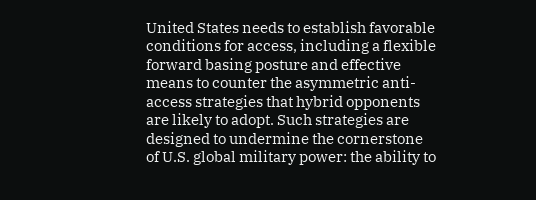United States needs to establish favorable conditions for access, including a flexible forward basing posture and effective means to counter the asymmetric anti-access strategies that hybrid opponents are likely to adopt. Such strategies are designed to undermine the cornerstone of U.S. global military power: the ability to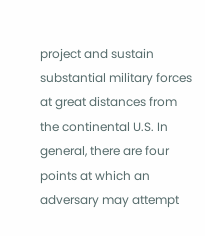project and sustain substantial military forces at great distances from the continental U.S. In general, there are four points at which an adversary may attempt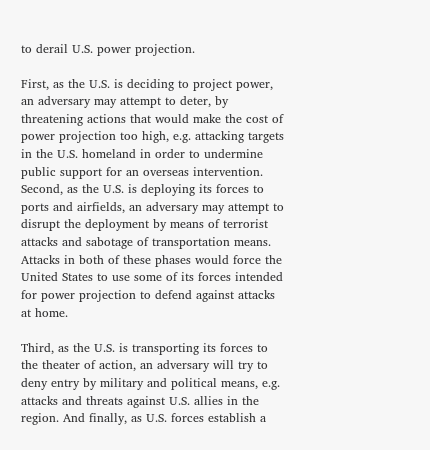to derail U.S. power projection.

First, as the U.S. is deciding to project power, an adversary may attempt to deter, by threatening actions that would make the cost of power projection too high, e.g. attacking targets in the U.S. homeland in order to undermine public support for an overseas intervention. Second, as the U.S. is deploying its forces to ports and airfields, an adversary may attempt to disrupt the deployment by means of terrorist attacks and sabotage of transportation means. Attacks in both of these phases would force the United States to use some of its forces intended for power projection to defend against attacks at home.

Third, as the U.S. is transporting its forces to the theater of action, an adversary will try to deny entry by military and political means, e.g. attacks and threats against U.S. allies in the region. And finally, as U.S. forces establish a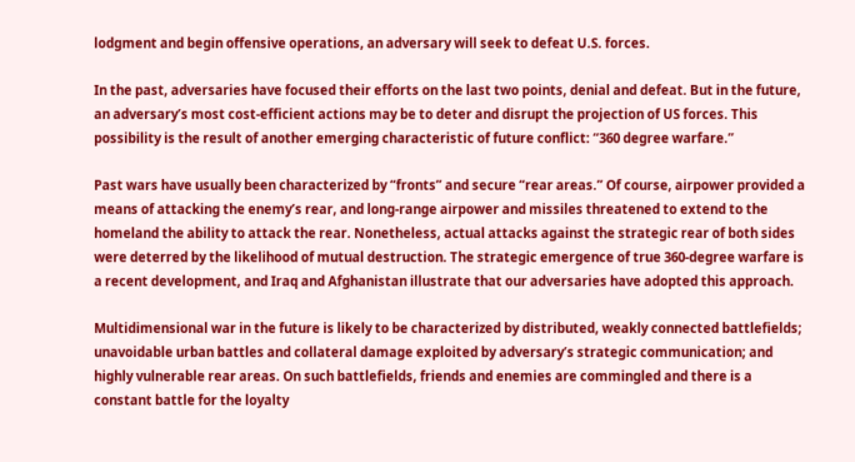lodgment and begin offensive operations, an adversary will seek to defeat U.S. forces.

In the past, adversaries have focused their efforts on the last two points, denial and defeat. But in the future, an adversary’s most cost-efficient actions may be to deter and disrupt the projection of US forces. This possibility is the result of another emerging characteristic of future conflict: “360 degree warfare.”

Past wars have usually been characterized by “fronts” and secure “rear areas.” Of course, airpower provided a means of attacking the enemy’s rear, and long-range airpower and missiles threatened to extend to the homeland the ability to attack the rear. Nonetheless, actual attacks against the strategic rear of both sides were deterred by the likelihood of mutual destruction. The strategic emergence of true 360-degree warfare is a recent development, and Iraq and Afghanistan illustrate that our adversaries have adopted this approach.

Multidimensional war in the future is likely to be characterized by distributed, weakly connected battlefields; unavoidable urban battles and collateral damage exploited by adversary’s strategic communication; and highly vulnerable rear areas. On such battlefields, friends and enemies are commingled and there is a constant battle for the loyalty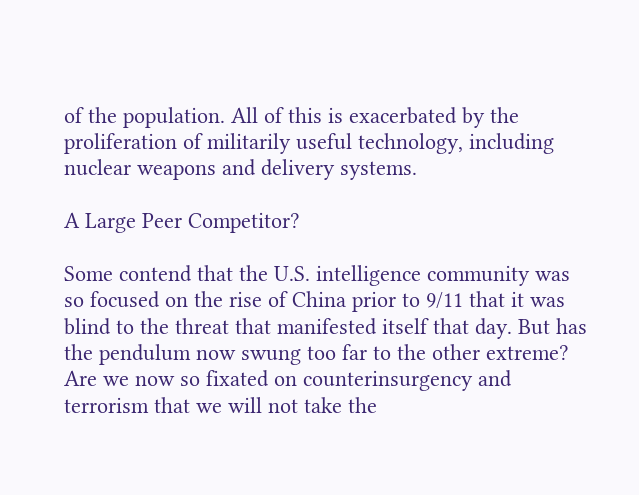of the population. All of this is exacerbated by the proliferation of militarily useful technology, including nuclear weapons and delivery systems.

A Large Peer Competitor?

Some contend that the U.S. intelligence community was so focused on the rise of China prior to 9/11 that it was blind to the threat that manifested itself that day. But has the pendulum now swung too far to the other extreme? Are we now so fixated on counterinsurgency and terrorism that we will not take the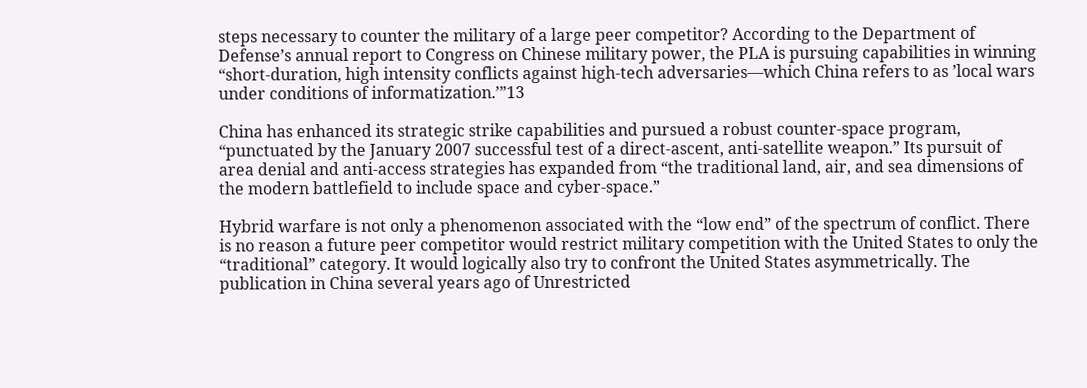steps necessary to counter the military of a large peer competitor? According to the Department of Defense’s annual report to Congress on Chinese military power, the PLA is pursuing capabilities in winning “short-duration, high intensity conflicts against high-tech adversaries—which China refers to as ’local wars under conditions of informatization.’”13

China has enhanced its strategic strike capabilities and pursued a robust counter-space program, “punctuated by the January 2007 successful test of a direct-ascent, anti-satellite weapon.” Its pursuit of area denial and anti-access strategies has expanded from “the traditional land, air, and sea dimensions of the modern battlefield to include space and cyber-space.”

Hybrid warfare is not only a phenomenon associated with the “low end” of the spectrum of conflict. There is no reason a future peer competitor would restrict military competition with the United States to only the “traditional” category. It would logically also try to confront the United States asymmetrically. The publication in China several years ago of Unrestricted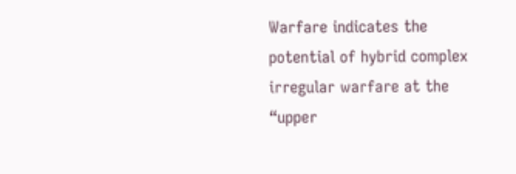Warfare indicates the potential of hybrid complex irregular warfare at the “upper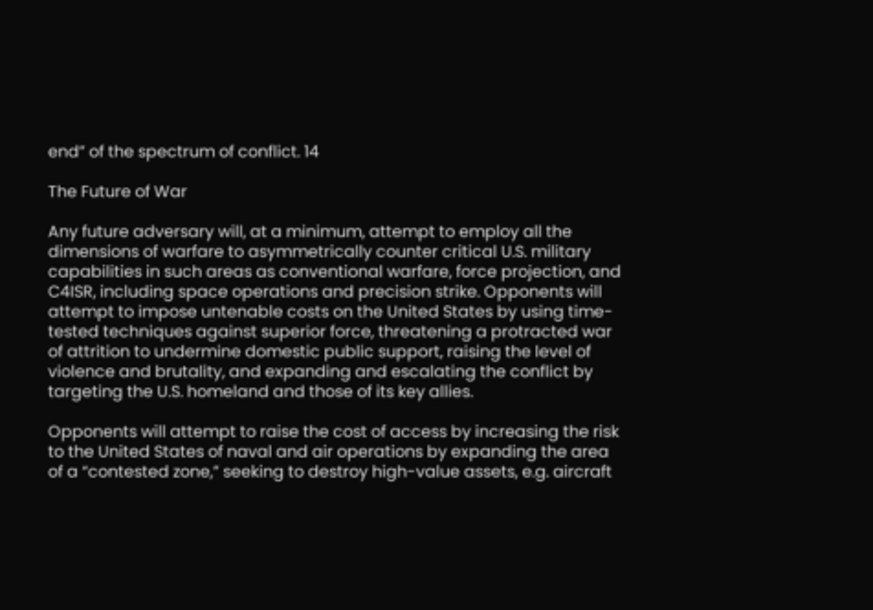end” of the spectrum of conflict. 14

The Future of War

Any future adversary will, at a minimum, attempt to employ all the dimensions of warfare to asymmetrically counter critical U.S. military capabilities in such areas as conventional warfare, force projection, and C4ISR, including space operations and precision strike. Opponents will attempt to impose untenable costs on the United States by using time-tested techniques against superior force, threatening a protracted war of attrition to undermine domestic public support, raising the level of violence and brutality, and expanding and escalating the conflict by targeting the U.S. homeland and those of its key allies.

Opponents will attempt to raise the cost of access by increasing the risk to the United States of naval and air operations by expanding the area of a “contested zone,” seeking to destroy high-value assets, e.g. aircraft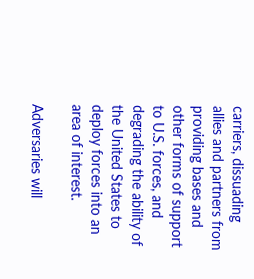carriers, dissuading allies and partners from providing bases and other forms of support to U.S. forces, and degrading the ability of the United States to deploy forces into an area of interest.

Adversaries will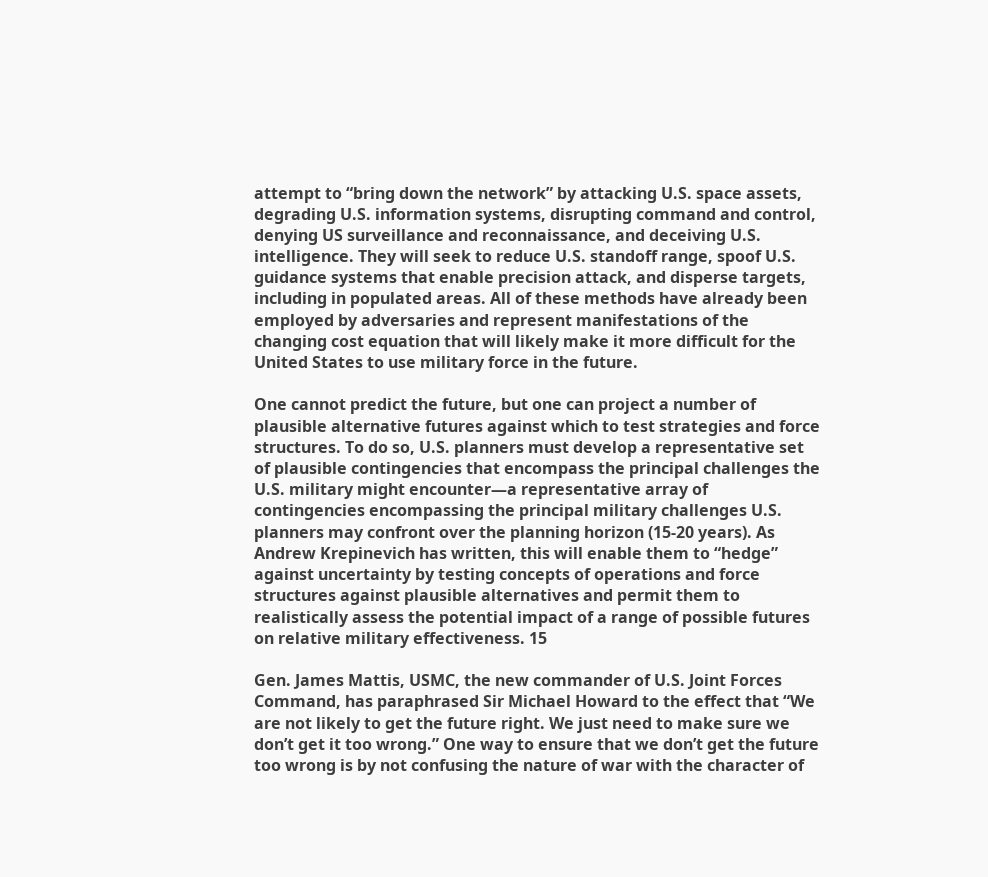attempt to “bring down the network” by attacking U.S. space assets, degrading U.S. information systems, disrupting command and control, denying US surveillance and reconnaissance, and deceiving U.S. intelligence. They will seek to reduce U.S. standoff range, spoof U.S. guidance systems that enable precision attack, and disperse targets, including in populated areas. All of these methods have already been employed by adversaries and represent manifestations of the changing cost equation that will likely make it more difficult for the United States to use military force in the future.

One cannot predict the future, but one can project a number of plausible alternative futures against which to test strategies and force structures. To do so, U.S. planners must develop a representative set of plausible contingencies that encompass the principal challenges the U.S. military might encounter—a representative array of contingencies encompassing the principal military challenges U.S. planners may confront over the planning horizon (15-20 years). As Andrew Krepinevich has written, this will enable them to “hedge” against uncertainty by testing concepts of operations and force structures against plausible alternatives and permit them to realistically assess the potential impact of a range of possible futures on relative military effectiveness. 15

Gen. James Mattis, USMC, the new commander of U.S. Joint Forces Command, has paraphrased Sir Michael Howard to the effect that “We are not likely to get the future right. We just need to make sure we don’t get it too wrong.” One way to ensure that we don’t get the future too wrong is by not confusing the nature of war with the character of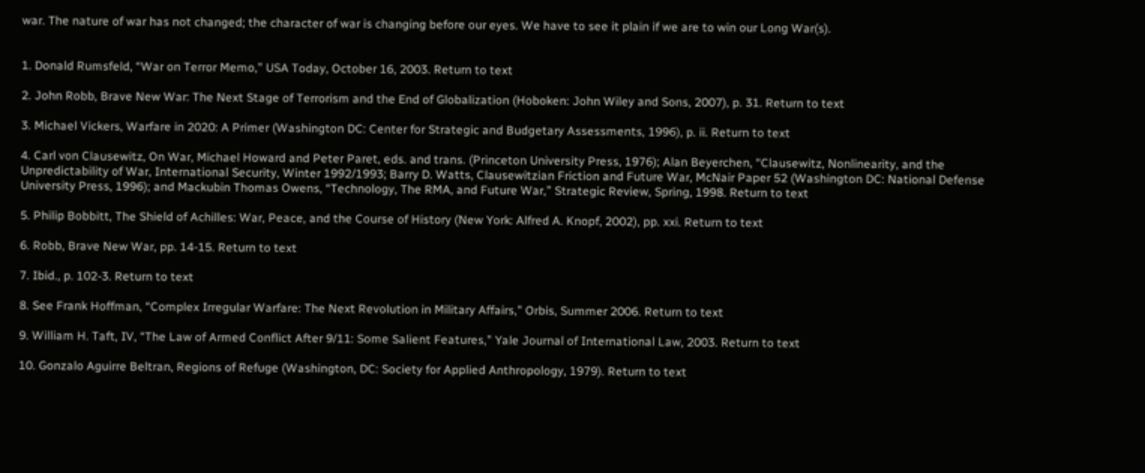war. The nature of war has not changed; the character of war is changing before our eyes. We have to see it plain if we are to win our Long War(s).


1. Donald Rumsfeld, “War on Terror Memo,” USA Today, October 16, 2003. Return to text

2. John Robb, Brave New War: The Next Stage of Terrorism and the End of Globalization (Hoboken: John Wiley and Sons, 2007), p. 31. Return to text

3. Michael Vickers, Warfare in 2020: A Primer (Washington DC: Center for Strategic and Budgetary Assessments, 1996), p. ii. Return to text

4. Carl von Clausewitz, On War, Michael Howard and Peter Paret, eds. and trans. (Princeton University Press, 1976); Alan Beyerchen, “Clausewitz, Nonlinearity, and the Unpredictability of War, International Security, Winter 1992/1993; Barry D. Watts, Clausewitzian Friction and Future War, McNair Paper 52 (Washington DC: National Defense University Press, 1996); and Mackubin Thomas Owens, “Technology, The RMA, and Future War,” Strategic Review, Spring, 1998. Return to text

5. Philip Bobbitt, The Shield of Achilles: War, Peace, and the Course of History (New York: Alfred A. Knopf, 2002), pp. xxi. Return to text

6. Robb, Brave New War, pp. 14-15. Return to text

7. Ibid., p. 102-3. Return to text

8. See Frank Hoffman, “Complex Irregular Warfare: The Next Revolution in Military Affairs,” Orbis, Summer 2006. Return to text

9. William H. Taft, IV, “The Law of Armed Conflict After 9/11: Some Salient Features,” Yale Journal of International Law, 2003. Return to text

10. Gonzalo Aguirre Beltran, Regions of Refuge (Washington, DC: Society for Applied Anthropology, 1979). Return to text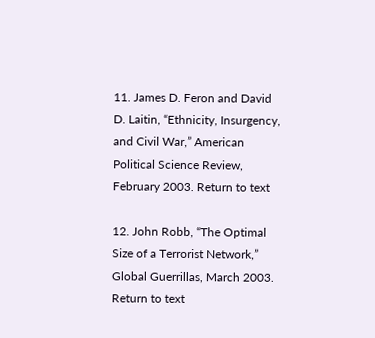11. James D. Feron and David D. Laitin, “Ethnicity, Insurgency, and Civil War,” American Political Science Review, February 2003. Return to text

12. John Robb, “The Optimal Size of a Terrorist Network,” Global Guerrillas, March 2003. Return to text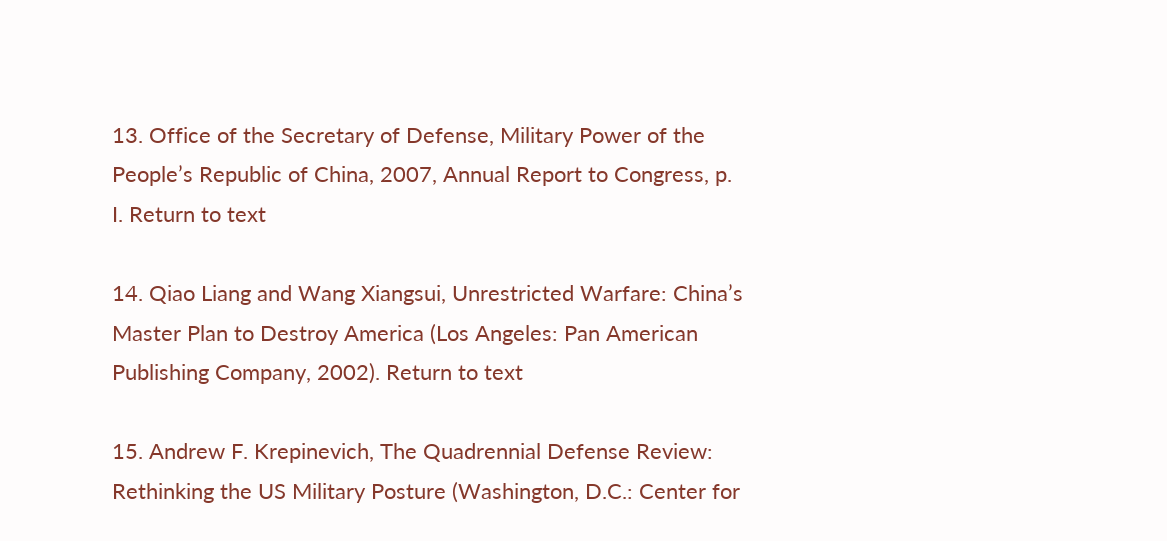13. Office of the Secretary of Defense, Military Power of the People’s Republic of China, 2007, Annual Report to Congress, p. I. Return to text

14. Qiao Liang and Wang Xiangsui, Unrestricted Warfare: China’s Master Plan to Destroy America (Los Angeles: Pan American Publishing Company, 2002). Return to text

15. Andrew F. Krepinevich, The Quadrennial Defense Review: Rethinking the US Military Posture (Washington, D.C.: Center for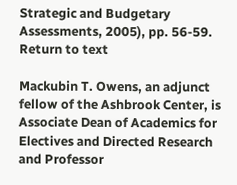Strategic and Budgetary Assessments, 2005), pp. 56-59. Return to text

Mackubin T. Owens, an adjunct fellow of the Ashbrook Center, is Associate Dean of Academics for Electives and Directed Research and Professor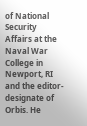of National Security Affairs at the Naval War College in Newport, RI and the editor-designate of Orbis. He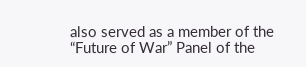also served as a member of the “Future of War” Panel of the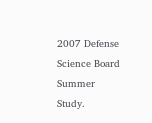2007 Defense Science Board Summer Study.